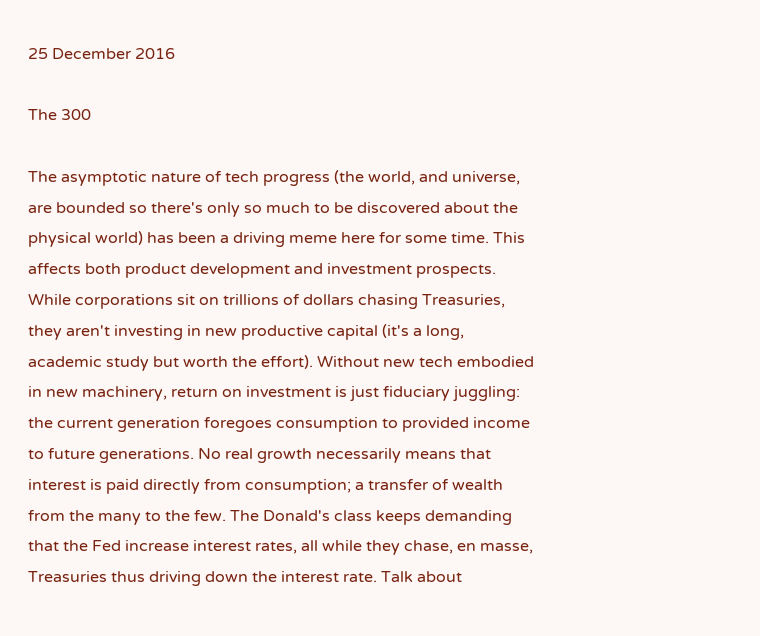25 December 2016

The 300

The asymptotic nature of tech progress (the world, and universe, are bounded so there's only so much to be discovered about the physical world) has been a driving meme here for some time. This affects both product development and investment prospects. While corporations sit on trillions of dollars chasing Treasuries, they aren't investing in new productive capital (it's a long, academic study but worth the effort). Without new tech embodied in new machinery, return on investment is just fiduciary juggling: the current generation foregoes consumption to provided income to future generations. No real growth necessarily means that interest is paid directly from consumption; a transfer of wealth from the many to the few. The Donald's class keeps demanding that the Fed increase interest rates, all while they chase, en masse, Treasuries thus driving down the interest rate. Talk about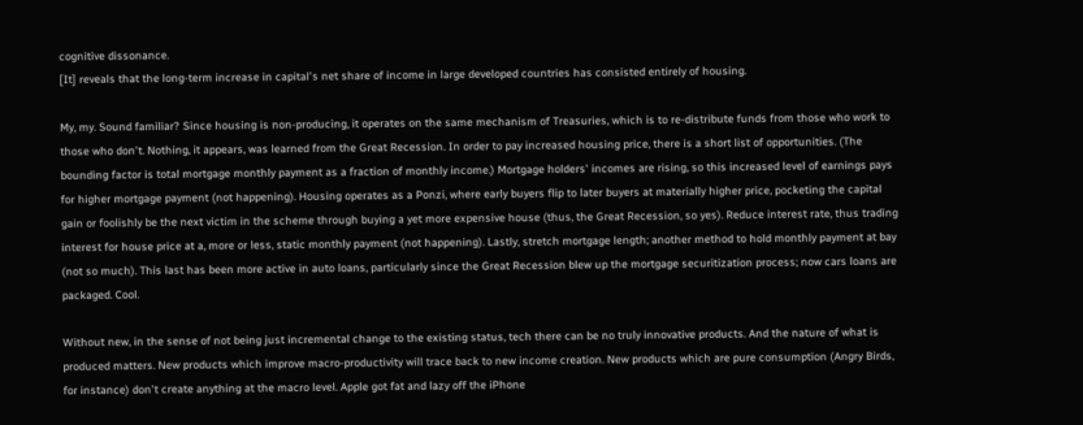cognitive dissonance.
[It] reveals that the long-term increase in capital's net share of income in large developed countries has consisted entirely of housing.

My, my. Sound familiar? Since housing is non-producing, it operates on the same mechanism of Treasuries, which is to re-distribute funds from those who work to those who don't. Nothing, it appears, was learned from the Great Recession. In order to pay increased housing price, there is a short list of opportunities. (The bounding factor is total mortgage monthly payment as a fraction of monthly income.) Mortgage holders' incomes are rising, so this increased level of earnings pays for higher mortgage payment (not happening). Housing operates as a Ponzi, where early buyers flip to later buyers at materially higher price, pocketing the capital gain or foolishly be the next victim in the scheme through buying a yet more expensive house (thus, the Great Recession, so yes). Reduce interest rate, thus trading interest for house price at a, more or less, static monthly payment (not happening). Lastly, stretch mortgage length; another method to hold monthly payment at bay (not so much). This last has been more active in auto loans, particularly since the Great Recession blew up the mortgage securitization process; now cars loans are packaged. Cool.

Without new, in the sense of not being just incremental change to the existing status, tech there can be no truly innovative products. And the nature of what is produced matters. New products which improve macro-productivity will trace back to new income creation. New products which are pure consumption (Angry Birds, for instance) don't create anything at the macro level. Apple got fat and lazy off the iPhone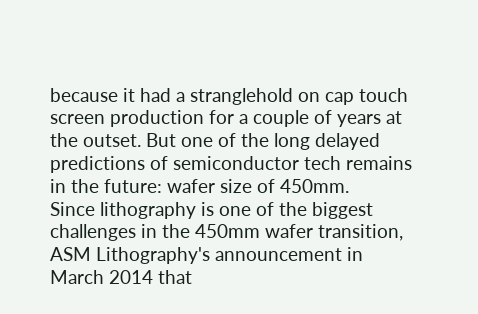because it had a stranglehold on cap touch screen production for a couple of years at the outset. But one of the long delayed predictions of semiconductor tech remains in the future: wafer size of 450mm.
Since lithography is one of the biggest challenges in the 450mm wafer transition, ASM Lithography's announcement in March 2014 that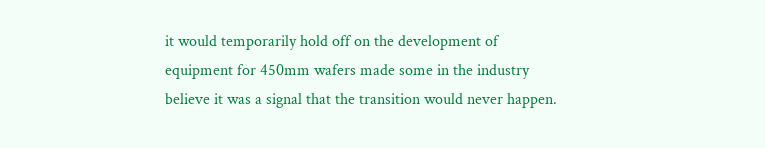it would temporarily hold off on the development of equipment for 450mm wafers made some in the industry believe it was a signal that the transition would never happen.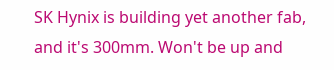SK Hynix is building yet another fab, and it's 300mm. Won't be up and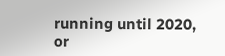running until 2020, or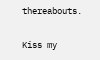thereabouts.

Kiss my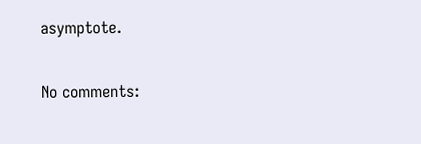asymptote.

No comments: